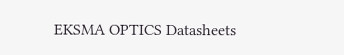EKSMA OPTICS Datasheets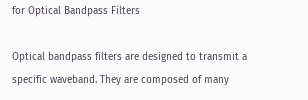for Optical Bandpass Filters

Optical bandpass filters are designed to transmit a specific waveband. They are composed of many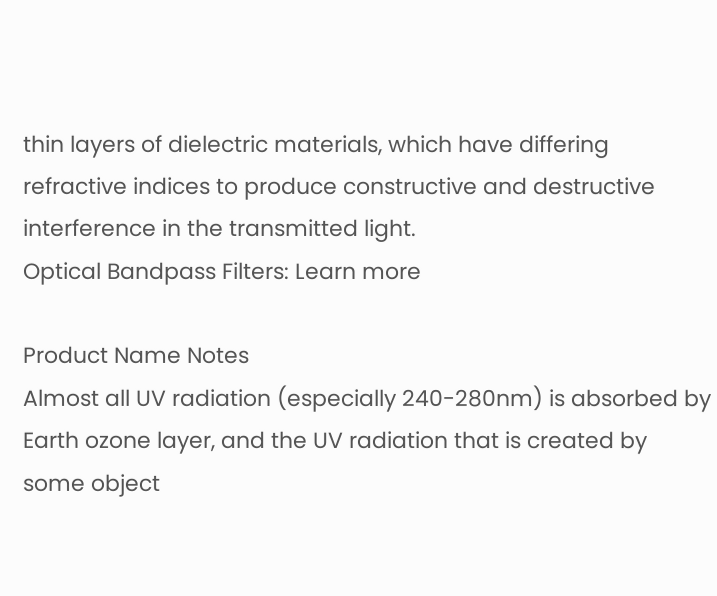thin layers of dielectric materials, which have differing refractive indices to produce constructive and destructive interference in the transmitted light.
Optical Bandpass Filters: Learn more

Product Name Notes
Almost all UV radiation (especially 240-280nm) is absorbed by Earth ozone layer, and the UV radiation that is created by some object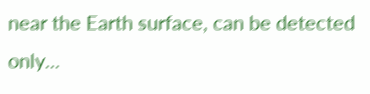near the Earth surface, can be detected only...